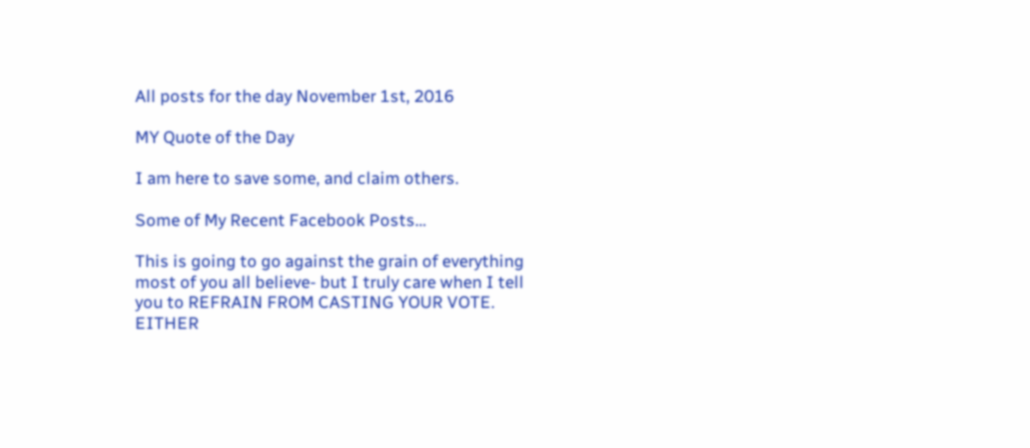All posts for the day November 1st, 2016

MY Quote of the Day

I am here to save some, and claim others.

Some of My Recent Facebook Posts…

This is going to go against the grain of everything most of you all believe- but I truly care when I tell you to REFRAIN FROM CASTING YOUR VOTE. EITHER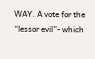WAY. A vote for the “lessor evil”- which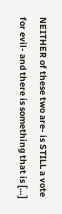NEITHER of these two are- is STILL a vote for evil- and there is something that is […]